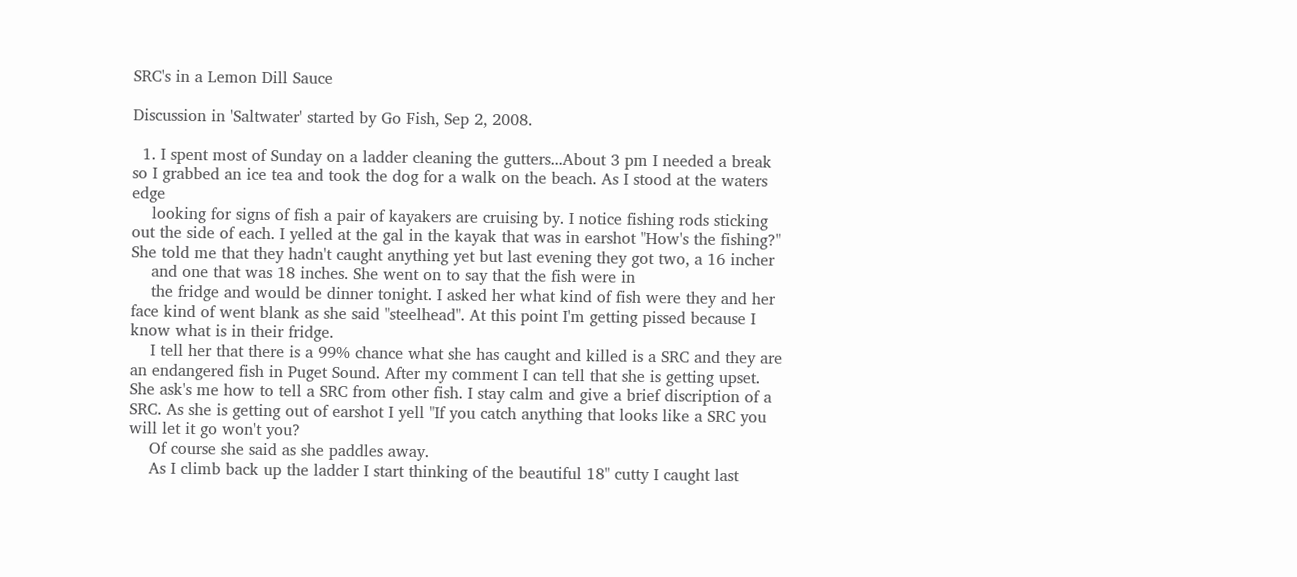SRC's in a Lemon Dill Sauce

Discussion in 'Saltwater' started by Go Fish, Sep 2, 2008.

  1. I spent most of Sunday on a ladder cleaning the gutters...About 3 pm I needed a break so I grabbed an ice tea and took the dog for a walk on the beach. As I stood at the waters edge
    looking for signs of fish a pair of kayakers are cruising by. I notice fishing rods sticking out the side of each. I yelled at the gal in the kayak that was in earshot "How's the fishing?" She told me that they hadn't caught anything yet but last evening they got two, a 16 incher
    and one that was 18 inches. She went on to say that the fish were in
    the fridge and would be dinner tonight. I asked her what kind of fish were they and her face kind of went blank as she said "steelhead". At this point I'm getting pissed because I know what is in their fridge.
    I tell her that there is a 99% chance what she has caught and killed is a SRC and they are an endangered fish in Puget Sound. After my comment I can tell that she is getting upset. She ask's me how to tell a SRC from other fish. I stay calm and give a brief discription of a SRC. As she is getting out of earshot I yell "If you catch anything that looks like a SRC you will let it go won't you?
    Of course she said as she paddles away.
    As I climb back up the ladder I start thinking of the beautiful 18" cutty I caught last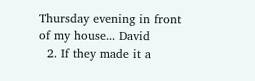Thursday evening in front of my house... David
  2. If they made it a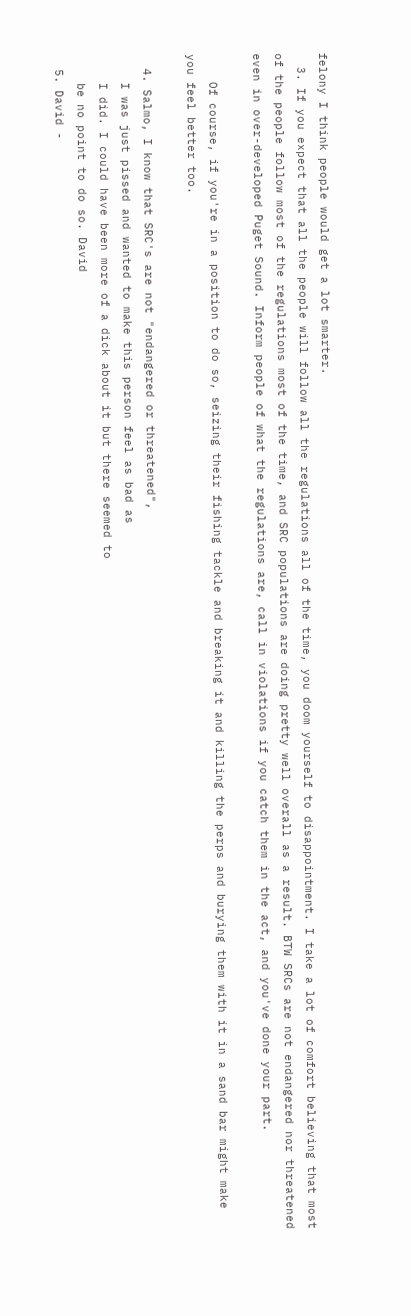felony I think people would get a lot smarter.
  3. If you expect that all the people will follow all the regulations all of the time, you doom yourself to disappointment. I take a lot of comfort believing that most of the people follow most of the regulations most of the time, and SRC populations are doing pretty well overall as a result. BTW SRCs are not endangered nor threatened even in over-developed Puget Sound. Inform people of what the regulations are, call in violations if you catch them in the act, and you've done your part.

    Of course, if you're in a position to do so, seizing their fishing tackle and breaking it and killing the perps and burying them with it in a sand bar might make you feel better too.

  4. Salmo, I know that SRC's are not "endangered or threatened",
    I was just pissed and wanted to make this person feel as bad as
    I did. I could have been more of a dick about it but there seemed to
    be no point to do so. David
  5. David -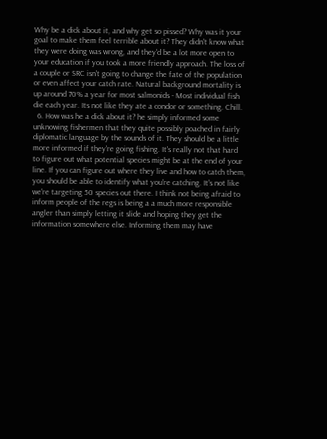Why be a dick about it, and why get so pissed? Why was it your goal to make them feel terrible about it? They didn't know what they were doing was wrong, and they'd be a lot more open to your education if you took a more friendly approach. The loss of a couple or SRC isn't going to change the fate of the population or even affect your catch rate. Natural background mortality is up around 70% a year for most salmonids - Most individual fish die each year. Its not like they ate a condor or something. Chill.
  6. How was he a dick about it? he simply informed some unknowing fishermen that they quite possibly poached in fairly diplomatic language by the sounds of it. They should be a little more informed if they're going fishing. It's really not that hard to figure out what potential species might be at the end of your line. If you can figure out where they live and how to catch them, you should be able to identify what you're catching. It's not like we're targeting 50 species out there. I think not being afraid to inform people of the regs is being a a much more responsible angler than simply letting it slide and hoping they get the information somewhere else. Informing them may have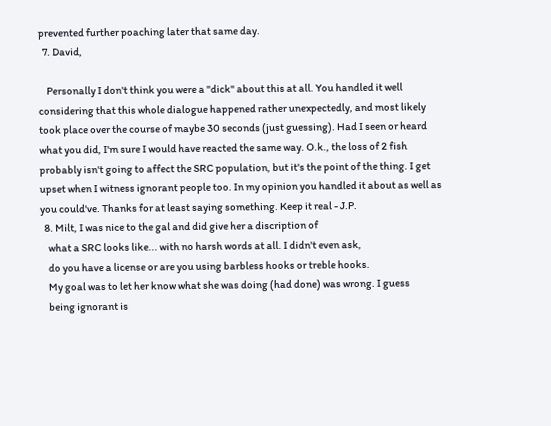prevented further poaching later that same day.
  7. David,

    Personally I don't think you were a "dick" about this at all. You handled it well considering that this whole dialogue happened rather unexpectedly, and most likely took place over the course of maybe 30 seconds (just guessing). Had I seen or heard what you did, I'm sure I would have reacted the same way. O.k., the loss of 2 fish probably isn't going to affect the SRC population, but it's the point of the thing. I get upset when I witness ignorant people too. In my opinion you handled it about as well as you could've. Thanks for at least saying something. Keep it real - J.P.
  8. Milt, I was nice to the gal and did give her a discription of
    what a SRC looks like... with no harsh words at all. I didn't even ask,
    do you have a license or are you using barbless hooks or treble hooks.
    My goal was to let her know what she was doing (had done) was wrong. I guess
    being ignorant is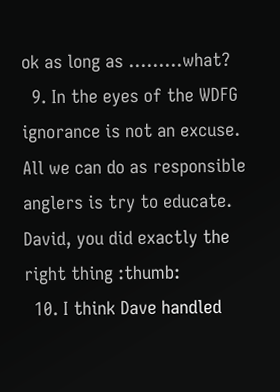ok as long as .........what?
  9. In the eyes of the WDFG ignorance is not an excuse. All we can do as responsible anglers is try to educate. David, you did exactly the right thing :thumb:
  10. I think Dave handled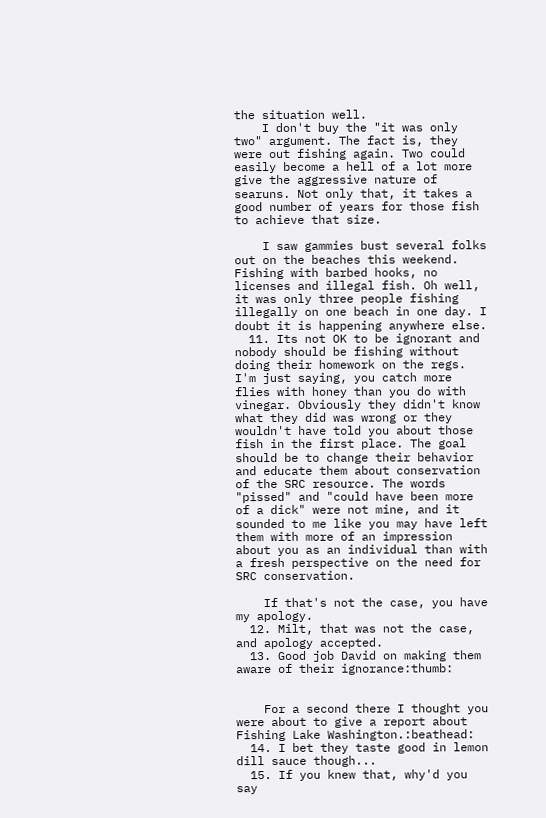the situation well.
    I don't buy the "it was only two" argument. The fact is, they were out fishing again. Two could easily become a hell of a lot more give the aggressive nature of searuns. Not only that, it takes a good number of years for those fish to achieve that size.

    I saw gammies bust several folks out on the beaches this weekend. Fishing with barbed hooks, no licenses and illegal fish. Oh well, it was only three people fishing illegally on one beach in one day. I doubt it is happening anywhere else.
  11. Its not OK to be ignorant and nobody should be fishing without doing their homework on the regs. I'm just saying, you catch more flies with honey than you do with vinegar. Obviously they didn't know what they did was wrong or they wouldn't have told you about those fish in the first place. The goal should be to change their behavior and educate them about conservation of the SRC resource. The words "pissed" and "could have been more of a dick" were not mine, and it sounded to me like you may have left them with more of an impression about you as an individual than with a fresh perspective on the need for SRC conservation.

    If that's not the case, you have my apology.
  12. Milt, that was not the case, and apology accepted.
  13. Good job David on making them aware of their ignorance:thumb:


    For a second there I thought you were about to give a report about Fishing Lake Washington.:beathead:
  14. I bet they taste good in lemon dill sauce though...
  15. If you knew that, why'd you say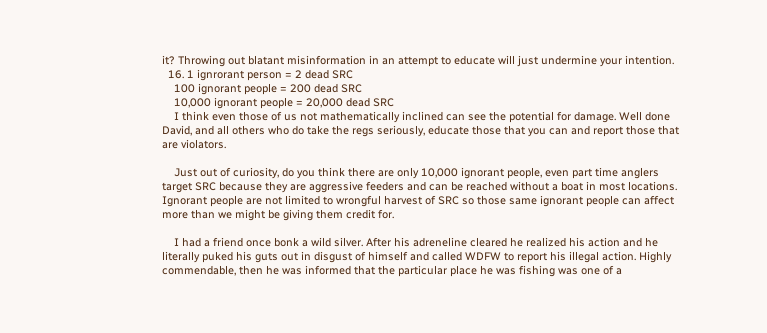it? Throwing out blatant misinformation in an attempt to educate will just undermine your intention.
  16. 1 ignrorant person = 2 dead SRC
    100 ignorant people = 200 dead SRC
    10,000 ignorant people = 20,000 dead SRC
    I think even those of us not mathematically inclined can see the potential for damage. Well done David, and all others who do take the regs seriously, educate those that you can and report those that are violators.

    Just out of curiosity, do you think there are only 10,000 ignorant people, even part time anglers target SRC because they are aggressive feeders and can be reached without a boat in most locations. Ignorant people are not limited to wrongful harvest of SRC so those same ignorant people can affect more than we might be giving them credit for.

    I had a friend once bonk a wild silver. After his adreneline cleared he realized his action and he literally puked his guts out in disgust of himself and called WDFW to report his illegal action. Highly commendable, then he was informed that the particular place he was fishing was one of a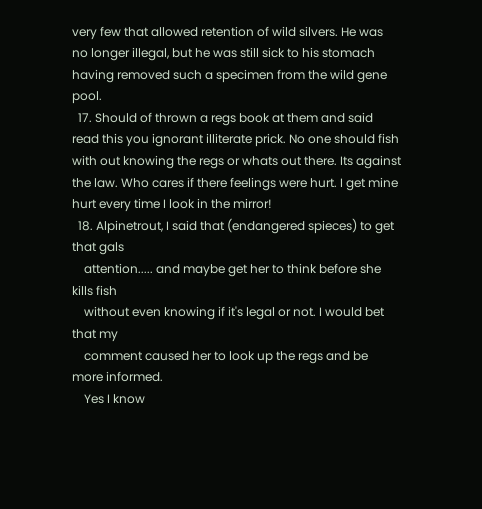very few that allowed retention of wild silvers. He was no longer illegal, but he was still sick to his stomach having removed such a specimen from the wild gene pool.
  17. Should of thrown a regs book at them and said read this you ignorant illiterate prick. No one should fish with out knowing the regs or whats out there. Its against the law. Who cares if there feelings were hurt. I get mine hurt every time I look in the mirror!
  18. Alpinetrout, I said that (endangered spieces) to get that gals
    attention..... and maybe get her to think before she kills fish
    without even knowing if it's legal or not. I would bet that my
    comment caused her to look up the regs and be more informed.
    Yes I know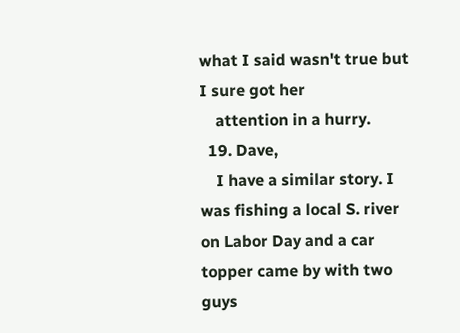what I said wasn't true but I sure got her
    attention in a hurry.
  19. Dave,
    I have a similar story. I was fishing a local S. river on Labor Day and a car topper came by with two guys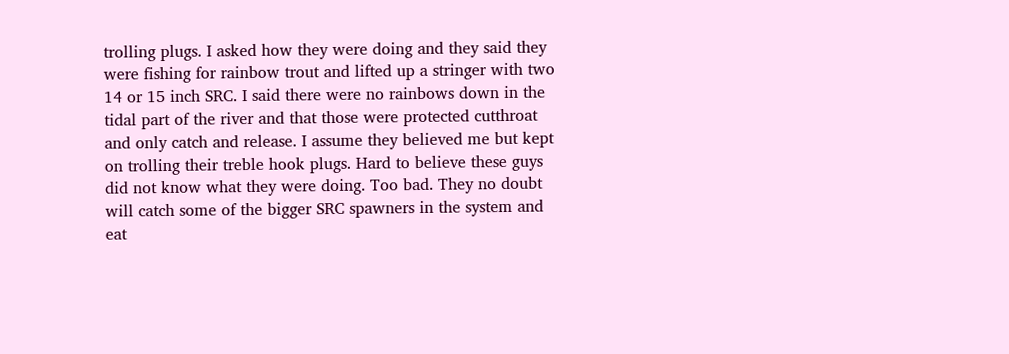trolling plugs. I asked how they were doing and they said they were fishing for rainbow trout and lifted up a stringer with two 14 or 15 inch SRC. I said there were no rainbows down in the tidal part of the river and that those were protected cutthroat and only catch and release. I assume they believed me but kept on trolling their treble hook plugs. Hard to believe these guys did not know what they were doing. Too bad. They no doubt will catch some of the bigger SRC spawners in the system and eat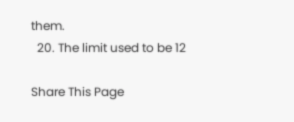them.
  20. The limit used to be 12

Share This Page